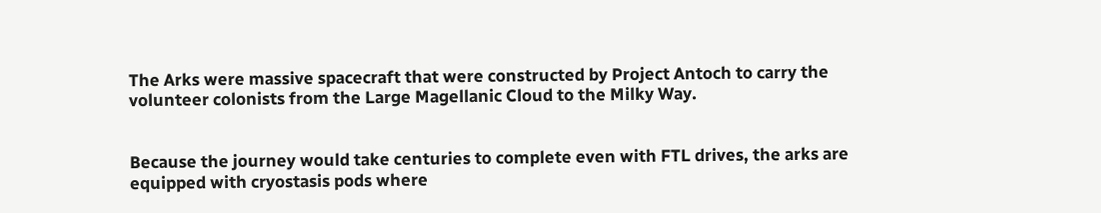The Arks were massive spacecraft that were constructed by Project Antoch to carry the volunteer colonists from the Large Magellanic Cloud to the Milky Way.


Because the journey would take centuries to complete even with FTL drives, the arks are equipped with cryostasis pods where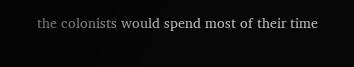the colonists would spend most of their time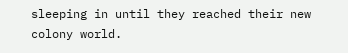sleeping in until they reached their new colony world.